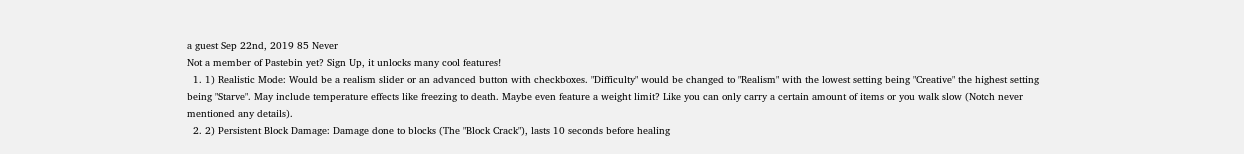a guest Sep 22nd, 2019 85 Never
Not a member of Pastebin yet? Sign Up, it unlocks many cool features!
  1. 1) Realistic Mode: Would be a realism slider or an advanced button with checkboxes. "Difficulty" would be changed to "Realism" with the lowest setting being "Creative" the highest setting being "Starve". May include temperature effects like freezing to death. Maybe even feature a weight limit? Like you can only carry a certain amount of items or you walk slow (Notch never mentioned any details).
  2. 2) Persistent Block Damage: Damage done to blocks (The "Block Crack"), lasts 10 seconds before healing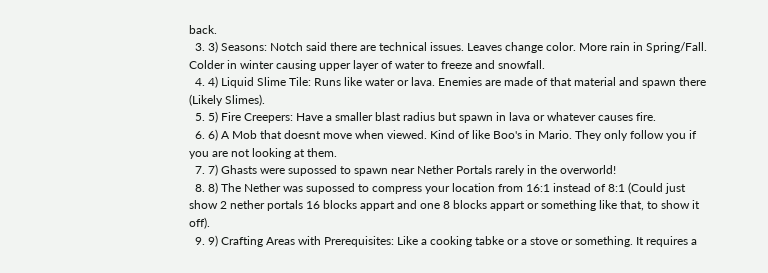back.
  3. 3) Seasons: Notch said there are technical issues. Leaves change color. More rain in Spring/Fall. Colder in winter causing upper layer of water to freeze and snowfall.
  4. 4) Liquid Slime Tile: Runs like water or lava. Enemies are made of that material and spawn there (Likely Slimes).
  5. 5) Fire Creepers: Have a smaller blast radius but spawn in lava or whatever causes fire.
  6. 6) A Mob that doesnt move when viewed. Kind of like Boo's in Mario. They only follow you if you are not looking at them.
  7. 7) Ghasts were supossed to spawn near Nether Portals rarely in the overworld!
  8. 8) The Nether was supossed to compress your location from 16:1 instead of 8:1 (Could just show 2 nether portals 16 blocks appart and one 8 blocks appart or something like that, to show it off).
  9. 9) Crafting Areas with Prerequisites: Like a cooking tabke or a stove or something. It requires a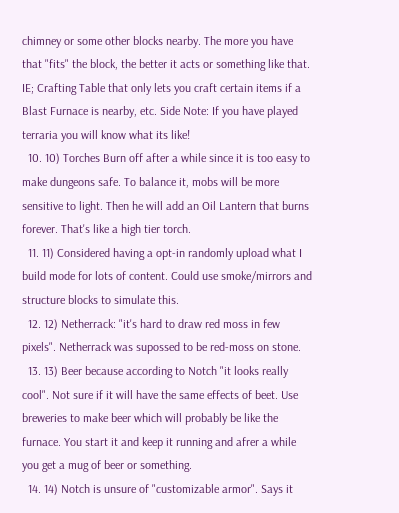chimney or some other blocks nearby. The more you have that "fits" the block, the better it acts or something like that. IE; Crafting Table that only lets you craft certain items if a Blast Furnace is nearby, etc. Side Note: If you have played terraria you will know what its like!
  10. 10) Torches Burn off after a while since it is too easy to make dungeons safe. To balance it, mobs will be more sensitive to light. Then he will add an Oil Lantern that burns forever. That's like a high tier torch.
  11. 11) Considered having a opt-in randomly upload what I build mode for lots of content. Could use smoke/mirrors and structure blocks to simulate this.
  12. 12) Netherrack: "it's hard to draw red moss in few pixels". Netherrack was supossed to be red-moss on stone.
  13. 13) Beer because according to Notch "it looks really cool". Not sure if it will have the same effects of beet. Use breweries to make beer which will probably be like the furnace. You start it and keep it running and afrer a while you get a mug of beer or something.
  14. 14) Notch is unsure of "customizable armor". Says it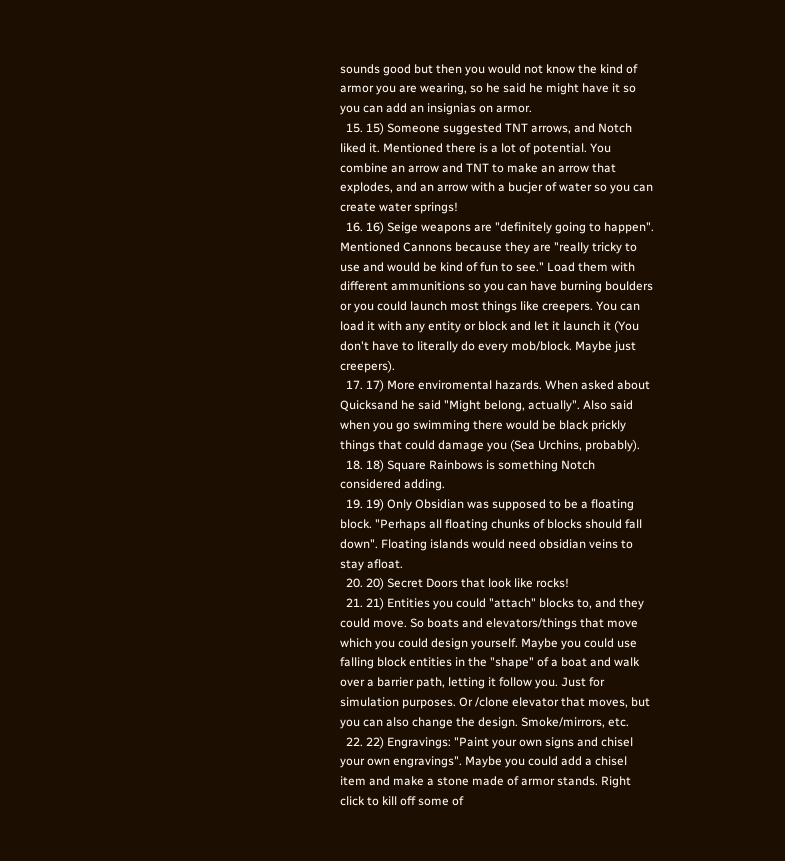sounds good but then you would not know the kind of armor you are wearing, so he said he might have it so you can add an insignias on armor.
  15. 15) Someone suggested TNT arrows, and Notch liked it. Mentioned there is a lot of potential. You combine an arrow and TNT to make an arrow that explodes, and an arrow with a bucjer of water so you can create water springs!
  16. 16) Seige weapons are "definitely going to happen". Mentioned Cannons because they are "really tricky to use and would be kind of fun to see." Load them with different ammunitions so you can have burning boulders or you could launch most things like creepers. You can load it with any entity or block and let it launch it (You don't have to literally do every mob/block. Maybe just creepers).
  17. 17) More enviromental hazards. When asked about Quicksand he said "Might belong, actually". Also said when you go swimming there would be black prickly things that could damage you (Sea Urchins, probably).
  18. 18) Square Rainbows is something Notch considered adding.
  19. 19) Only Obsidian was supposed to be a floating block. "Perhaps all floating chunks of blocks should fall down". Floating islands would need obsidian veins to stay afloat.
  20. 20) Secret Doors that look like rocks!
  21. 21) Entities you could "attach" blocks to, and they could move. So boats and elevators/things that move which you could design yourself. Maybe you could use falling block entities in the "shape" of a boat and walk over a barrier path, letting it follow you. Just for simulation purposes. Or /clone elevator that moves, but you can also change the design. Smoke/mirrors, etc.
  22. 22) Engravings: "Paint your own signs and chisel your own engravings". Maybe you could add a chisel item and make a stone made of armor stands. Right click to kill off some of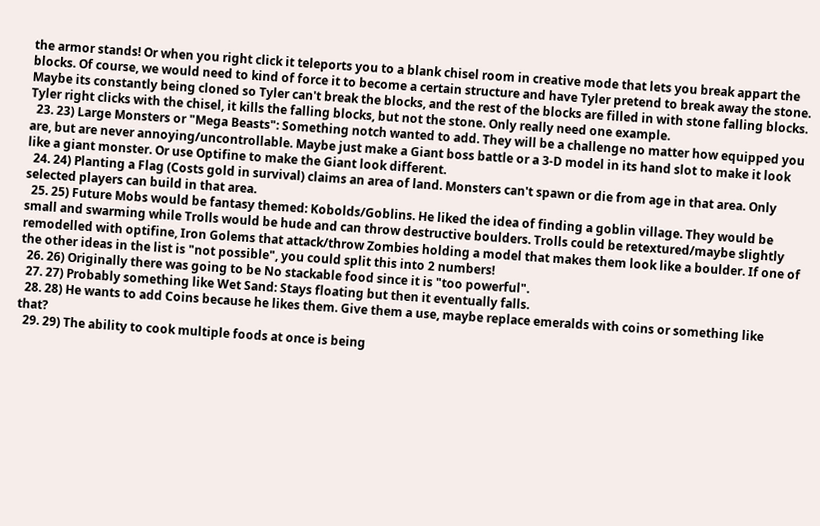the armor stands! Or when you right click it teleports you to a blank chisel room in creative mode that lets you break appart the blocks. Of course, we would need to kind of force it to become a certain structure and have Tyler pretend to break away the stone. Maybe its constantly being cloned so Tyler can't break the blocks, and the rest of the blocks are filled in with stone falling blocks. Tyler right clicks with the chisel, it kills the falling blocks, but not the stone. Only really need one example.
  23. 23) Large Monsters or "Mega Beasts": Something notch wanted to add. They will be a challenge no matter how equipped you are, but are never annoying/uncontrollable. Maybe just make a Giant boss battle or a 3-D model in its hand slot to make it look like a giant monster. Or use Optifine to make the Giant look different.
  24. 24) Planting a Flag (Costs gold in survival) claims an area of land. Monsters can't spawn or die from age in that area. Only selected players can build in that area.
  25. 25) Future Mobs would be fantasy themed: Kobolds/Goblins. He liked the idea of finding a goblin village. They would be small and swarming while Trolls would be hude and can throw destructive boulders. Trolls could be retextured/maybe slightly remodelled with optifine, Iron Golems that attack/throw Zombies holding a model that makes them look like a boulder. If one of the other ideas in the list is "not possible", you could split this into 2 numbers!
  26. 26) Originally there was going to be No stackable food since it is "too powerful".
  27. 27) Probably something like Wet Sand: Stays floating but then it eventually falls.
  28. 28) He wants to add Coins because he likes them. Give them a use, maybe replace emeralds with coins or something like that?
  29. 29) The ability to cook multiple foods at once is being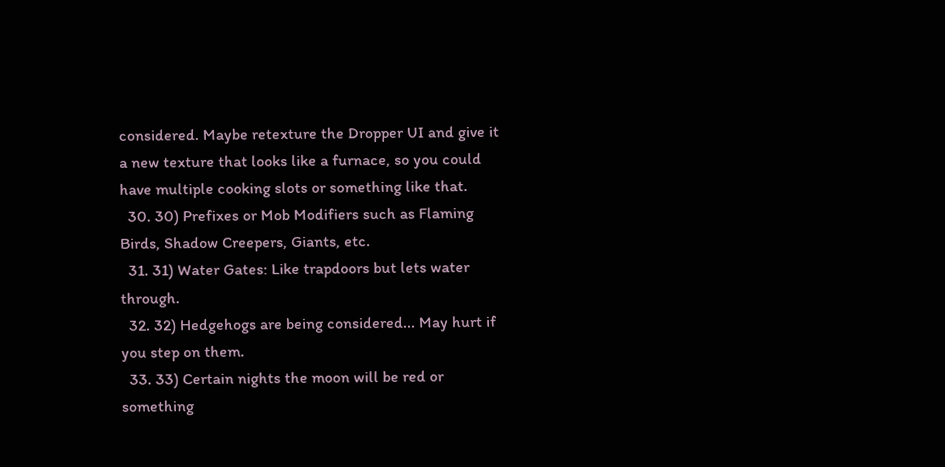considered. Maybe retexture the Dropper UI and give it a new texture that looks like a furnace, so you could have multiple cooking slots or something like that.
  30. 30) Prefixes or Mob Modifiers such as Flaming Birds, Shadow Creepers, Giants, etc.
  31. 31) Water Gates: Like trapdoors but lets water through.
  32. 32) Hedgehogs are being considered... May hurt if you step on them.
  33. 33) Certain nights the moon will be red or something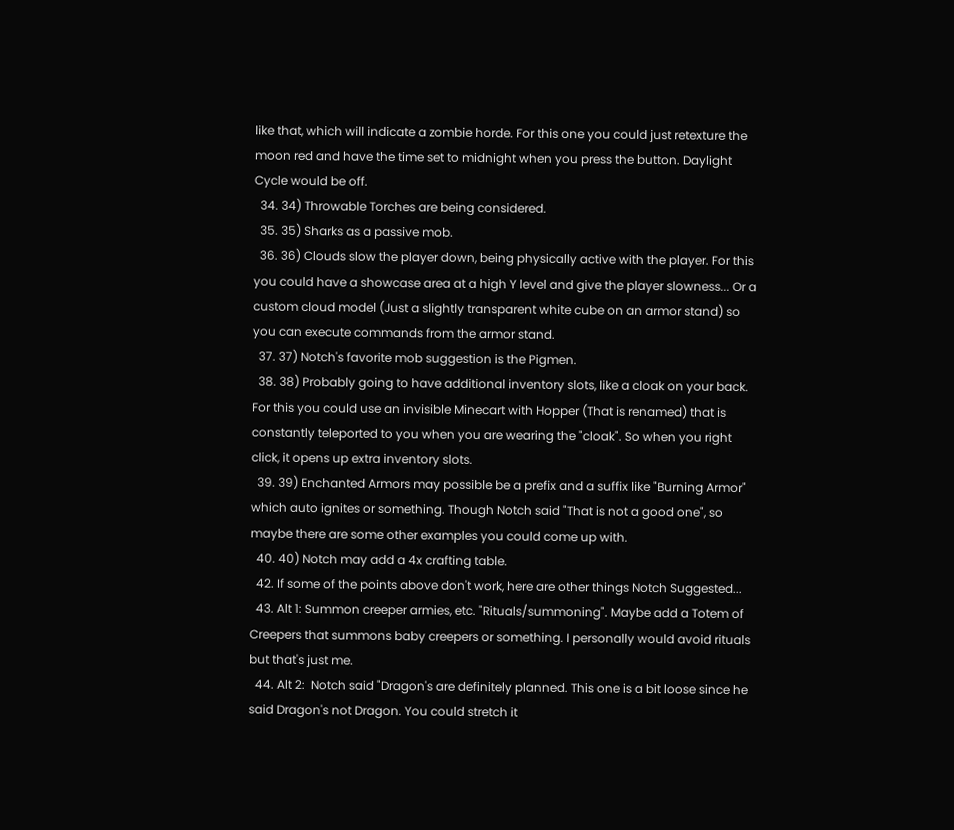like that, which will indicate a zombie horde. For this one you could just retexture the moon red and have the time set to midnight when you press the button. Daylight Cycle would be off.
  34. 34) Throwable Torches are being considered.
  35. 35) Sharks as a passive mob.
  36. 36) Clouds slow the player down, being physically active with the player. For this you could have a showcase area at a high Y level and give the player slowness... Or a custom cloud model (Just a slightly transparent white cube on an armor stand) so you can execute commands from the armor stand.
  37. 37) Notch's favorite mob suggestion is the Pigmen.
  38. 38) Probably going to have additional inventory slots, like a cloak on your back. For this you could use an invisible Minecart with Hopper (That is renamed) that is constantly teleported to you when you are wearing the "cloak". So when you right click, it opens up extra inventory slots.
  39. 39) Enchanted Armors may possible be a prefix and a suffix like "Burning Armor" which auto ignites or something. Though Notch said "That is not a good one", so maybe there are some other examples you could come up with.
  40. 40) Notch may add a 4x crafting table.
  42. If some of the points above don't work, here are other things Notch Suggested...
  43. Alt 1: Summon creeper armies, etc. "Rituals/summoning". Maybe add a Totem of Creepers that summons baby creepers or something. I personally would avoid rituals but that's just me.
  44. Alt 2:  Notch said "Dragon's are definitely planned. This one is a bit loose since he said Dragon's not Dragon. You could stretch it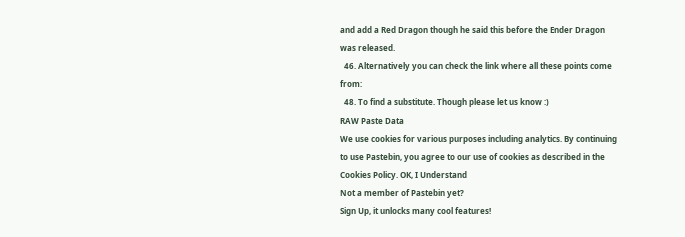and add a Red Dragon though he said this before the Ender Dragon was released.
  46. Alternatively you can check the link where all these points come from:
  48. To find a substitute. Though please let us know :)
RAW Paste Data
We use cookies for various purposes including analytics. By continuing to use Pastebin, you agree to our use of cookies as described in the Cookies Policy. OK, I Understand
Not a member of Pastebin yet?
Sign Up, it unlocks many cool features!